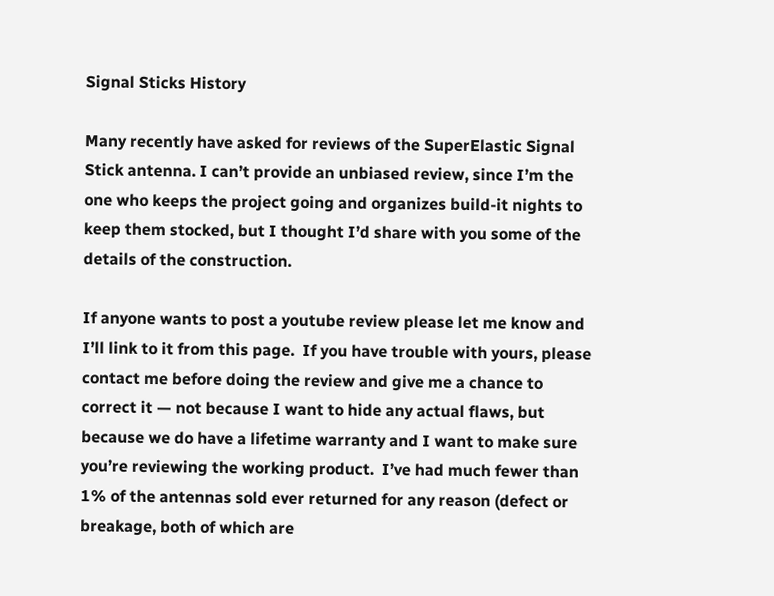Signal Sticks History

Many recently have asked for reviews of the SuperElastic Signal Stick antenna. I can’t provide an unbiased review, since I’m the one who keeps the project going and organizes build-it nights to keep them stocked, but I thought I’d share with you some of the details of the construction.

If anyone wants to post a youtube review please let me know and I’ll link to it from this page.  If you have trouble with yours, please contact me before doing the review and give me a chance to correct it — not because I want to hide any actual flaws, but because we do have a lifetime warranty and I want to make sure you’re reviewing the working product.  I’ve had much fewer than 1% of the antennas sold ever returned for any reason (defect or breakage, both of which are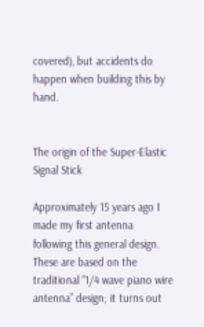covered), but accidents do happen when building this by hand.


The origin of the Super-Elastic Signal Stick

Approximately 15 years ago I made my first antenna following this general design.  These are based on the traditional “1/4 wave piano wire antenna” design; it turns out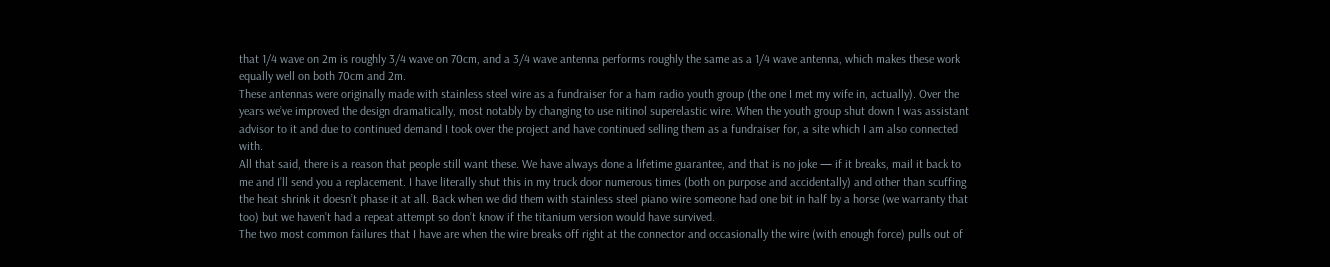that 1/4 wave on 2m is roughly 3/4 wave on 70cm, and a 3/4 wave antenna performs roughly the same as a 1/4 wave antenna, which makes these work equally well on both 70cm and 2m.
These antennas were originally made with stainless steel wire as a fundraiser for a ham radio youth group (the one I met my wife in, actually). Over the years we’ve improved the design dramatically, most notably by changing to use nitinol superelastic wire. When the youth group shut down I was assistant advisor to it and due to continued demand I took over the project and have continued selling them as a fundraiser for, a site which I am also connected with.
All that said, there is a reason that people still want these. We have always done a lifetime guarantee, and that is no joke — if it breaks, mail it back to me and I’ll send you a replacement. I have literally shut this in my truck door numerous times (both on purpose and accidentally) and other than scuffing the heat shrink it doesn’t phase it at all. Back when we did them with stainless steel piano wire someone had one bit in half by a horse (we warranty that too) but we haven’t had a repeat attempt so don’t know if the titanium version would have survived.
The two most common failures that I have are when the wire breaks off right at the connector and occasionally the wire (with enough force) pulls out of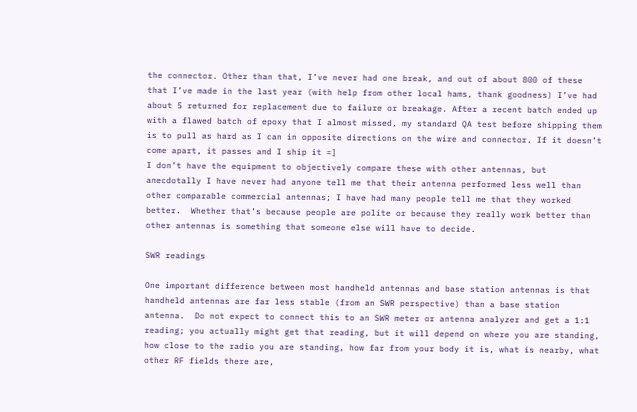the connector. Other than that, I’ve never had one break, and out of about 800 of these that I’ve made in the last year (with help from other local hams, thank goodness) I’ve had about 5 returned for replacement due to failure or breakage. After a recent batch ended up with a flawed batch of epoxy that I almost missed, my standard QA test before shipping them is to pull as hard as I can in opposite directions on the wire and connector. If it doesn’t come apart, it passes and I ship it =]
I don’t have the equipment to objectively compare these with other antennas, but anecdotally I have never had anyone tell me that their antenna performed less well than other comparable commercial antennas; I have had many people tell me that they worked better.  Whether that’s because people are polite or because they really work better than other antennas is something that someone else will have to decide.

SWR readings

One important difference between most handheld antennas and base station antennas is that handheld antennas are far less stable (from an SWR perspective) than a base station antenna.  Do not expect to connect this to an SWR meter or antenna analyzer and get a 1:1 reading; you actually might get that reading, but it will depend on where you are standing, how close to the radio you are standing, how far from your body it is, what is nearby, what other RF fields there are,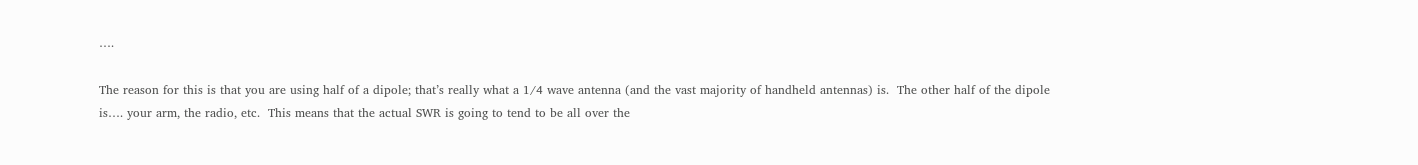….

The reason for this is that you are using half of a dipole; that’s really what a 1/4 wave antenna (and the vast majority of handheld antennas) is.  The other half of the dipole is…. your arm, the radio, etc.  This means that the actual SWR is going to tend to be all over the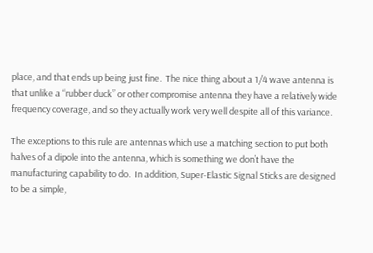place, and that ends up being just fine.  The nice thing about a 1/4 wave antenna is that unlike a “rubber duck” or other compromise antenna they have a relatively wide frequency coverage, and so they actually work very well despite all of this variance.

The exceptions to this rule are antennas which use a matching section to put both halves of a dipole into the antenna, which is something we don’t have the manufacturing capability to do.  In addition, Super-Elastic Signal Sticks are designed to be a simple,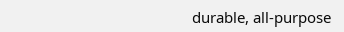durable, all-purpose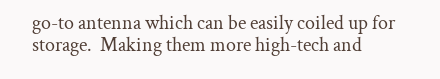go-to antenna which can be easily coiled up for storage.  Making them more high-tech and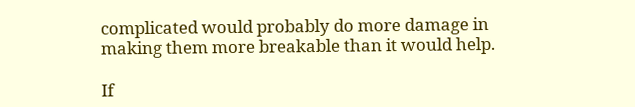complicated would probably do more damage in making them more breakable than it would help.

If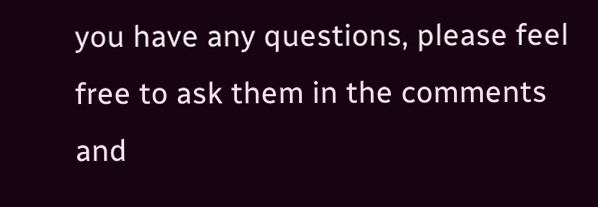you have any questions, please feel free to ask them in the comments and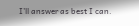I’ll answer as best I can.